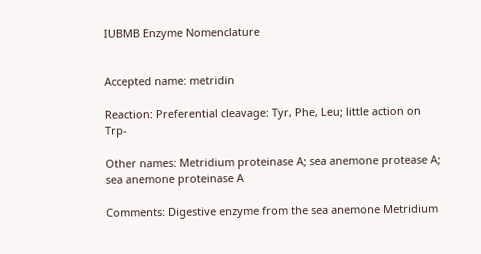IUBMB Enzyme Nomenclature


Accepted name: metridin

Reaction: Preferential cleavage: Tyr, Phe, Leu; little action on Trp-

Other names: Metridium proteinase A; sea anemone protease A; sea anemone proteinase A

Comments: Digestive enzyme from the sea anemone Metridium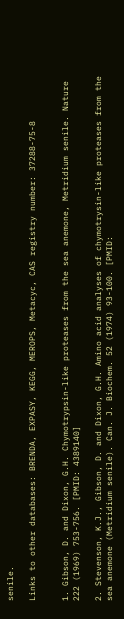senile.

Links to other databases: BRENDA, EXPASY, KEGG, MEROPS, Metacyc, CAS registry number: 37288-75-8


1. Gibson, D. and Dixon, G.H. Chymotrypsin-like proteases from the sea anemone, Metridium senile. Nature 222 (1969) 753-756. [PMID: 4389140]

2. Stevenson, K.J., Gibson, D. and Dixon, G.H. Amino acid analyses of chymotrysin-like proteases from the sea anemone (Metridium senile). Can. J. Biochem. 52 (1974) 93-100. [PMID: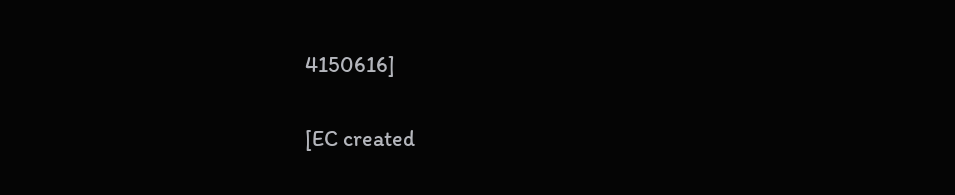4150616]

[EC created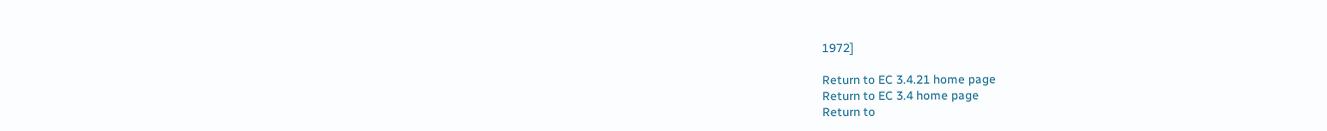1972]

Return to EC 3.4.21 home page
Return to EC 3.4 home page
Return to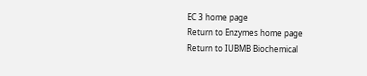EC 3 home page
Return to Enzymes home page
Return to IUBMB Biochemical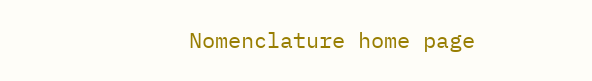Nomenclature home page